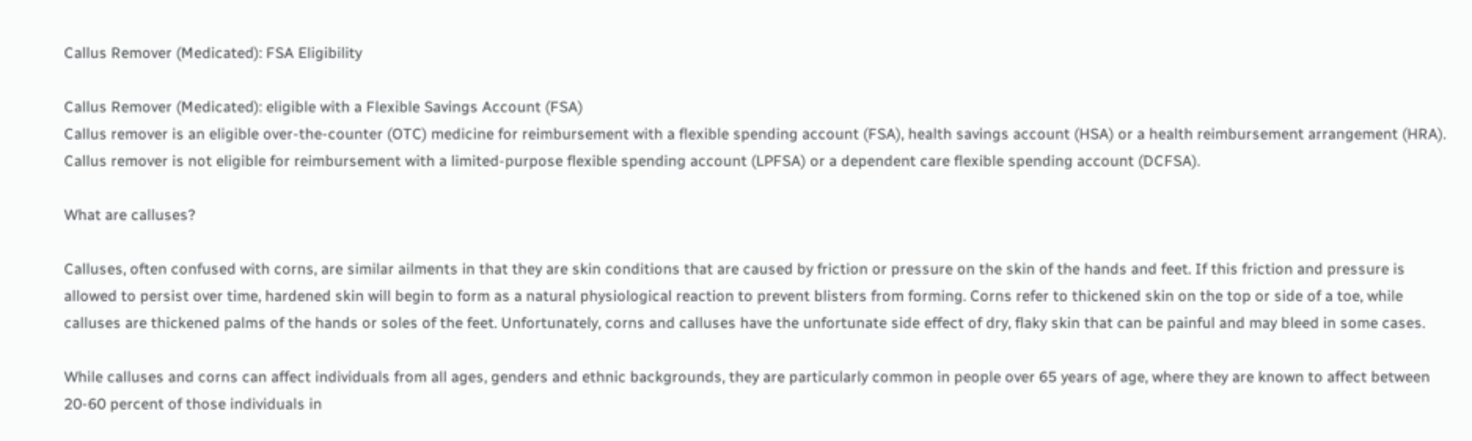Callus Remover (Medicated): FSA Eligibility

Callus Remover (Medicated): eligible with a Flexible Savings Account (FSA)
Callus remover is an eligible over-the-counter (OTC) medicine for reimbursement with a flexible spending account (FSA), health savings account (HSA) or a health reimbursement arrangement (HRA). Callus remover is not eligible for reimbursement with a limited-purpose flexible spending account (LPFSA) or a dependent care flexible spending account (DCFSA).

What are calluses?

Calluses, often confused with corns, are similar ailments in that they are skin conditions that are caused by friction or pressure on the skin of the hands and feet. If this friction and pressure is allowed to persist over time, hardened skin will begin to form as a natural physiological reaction to prevent blisters from forming. Corns refer to thickened skin on the top or side of a toe, while calluses are thickened palms of the hands or soles of the feet. Unfortunately, corns and calluses have the unfortunate side effect of dry, flaky skin that can be painful and may bleed in some cases.

While calluses and corns can affect individuals from all ages, genders and ethnic backgrounds, they are particularly common in people over 65 years of age, where they are known to affect between 20-60 percent of those individuals in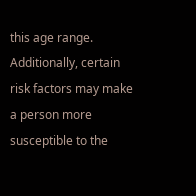this age range. Additionally, certain risk factors may make a person more susceptible to the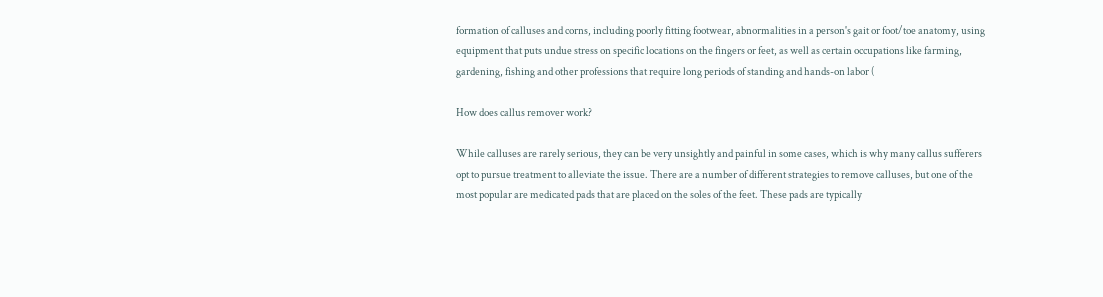formation of calluses and corns, including poorly fitting footwear, abnormalities in a person's gait or foot/toe anatomy, using equipment that puts undue stress on specific locations on the fingers or feet, as well as certain occupations like farming, gardening, fishing and other professions that require long periods of standing and hands-on labor (

How does callus remover work?

While calluses are rarely serious, they can be very unsightly and painful in some cases, which is why many callus sufferers opt to pursue treatment to alleviate the issue. There are a number of different strategies to remove calluses, but one of the most popular are medicated pads that are placed on the soles of the feet. These pads are typically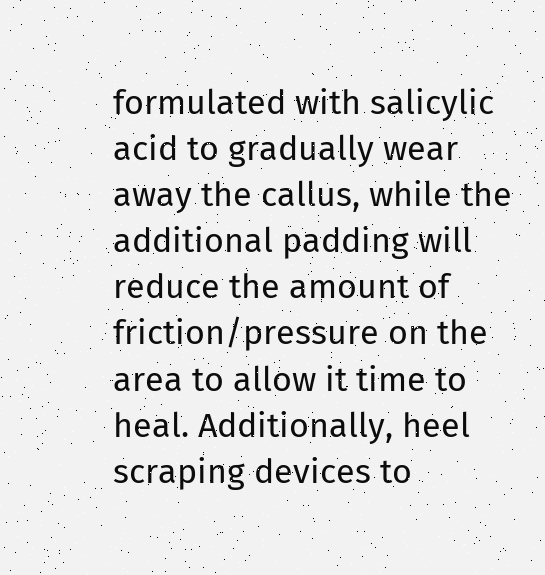formulated with salicylic acid to gradually wear away the callus, while the additional padding will reduce the amount of friction/pressure on the area to allow it time to heal. Additionally, heel scraping devices to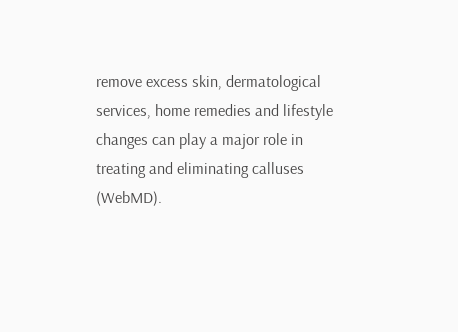remove excess skin, dermatological services, home remedies and lifestyle changes can play a major role in treating and eliminating calluses (WebMD).